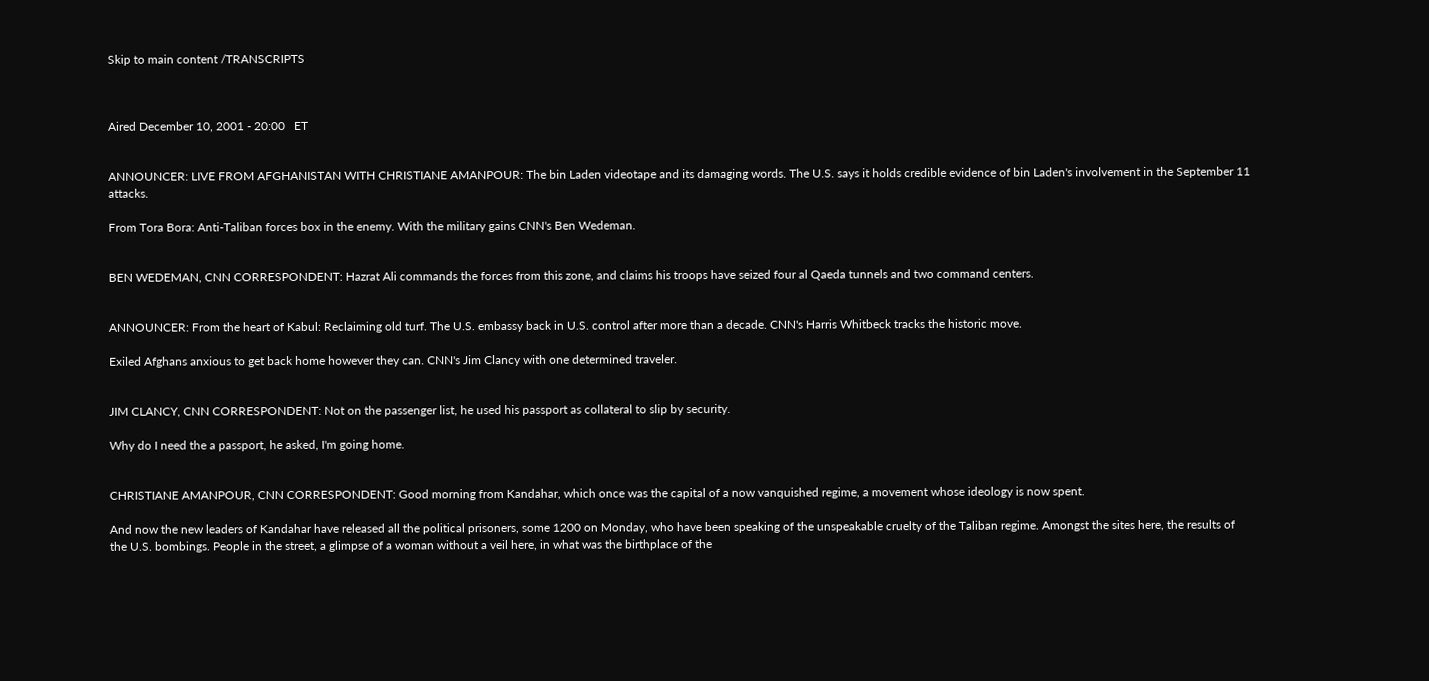Skip to main content /TRANSCRIPTS



Aired December 10, 2001 - 20:00   ET


ANNOUNCER: LIVE FROM AFGHANISTAN WITH CHRISTIANE AMANPOUR: The bin Laden videotape and its damaging words. The U.S. says it holds credible evidence of bin Laden's involvement in the September 11 attacks.

From Tora Bora: Anti-Taliban forces box in the enemy. With the military gains CNN's Ben Wedeman.


BEN WEDEMAN, CNN CORRESPONDENT: Hazrat Ali commands the forces from this zone, and claims his troops have seized four al Qaeda tunnels and two command centers.


ANNOUNCER: From the heart of Kabul: Reclaiming old turf. The U.S. embassy back in U.S. control after more than a decade. CNN's Harris Whitbeck tracks the historic move.

Exiled Afghans anxious to get back home however they can. CNN's Jim Clancy with one determined traveler.


JIM CLANCY, CNN CORRESPONDENT: Not on the passenger list, he used his passport as collateral to slip by security.

Why do I need the a passport, he asked, I'm going home.


CHRISTIANE AMANPOUR, CNN CORRESPONDENT: Good morning from Kandahar, which once was the capital of a now vanquished regime, a movement whose ideology is now spent.

And now the new leaders of Kandahar have released all the political prisoners, some 1200 on Monday, who have been speaking of the unspeakable cruelty of the Taliban regime. Amongst the sites here, the results of the U.S. bombings. People in the street, a glimpse of a woman without a veil here, in what was the birthplace of the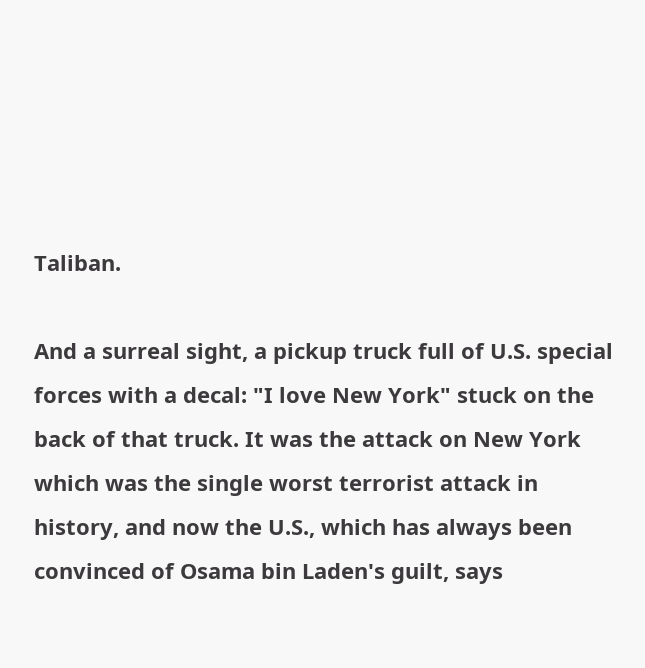Taliban.

And a surreal sight, a pickup truck full of U.S. special forces with a decal: "I love New York" stuck on the back of that truck. It was the attack on New York which was the single worst terrorist attack in history, and now the U.S., which has always been convinced of Osama bin Laden's guilt, says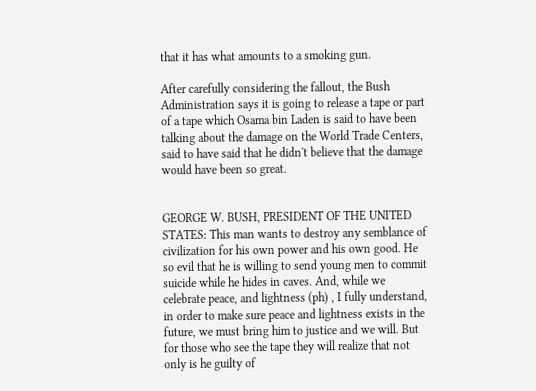that it has what amounts to a smoking gun.

After carefully considering the fallout, the Bush Administration says it is going to release a tape or part of a tape which Osama bin Laden is said to have been talking about the damage on the World Trade Centers, said to have said that he didn't believe that the damage would have been so great.


GEORGE W. BUSH, PRESIDENT OF THE UNITED STATES: This man wants to destroy any semblance of civilization for his own power and his own good. He so evil that he is willing to send young men to commit suicide while he hides in caves. And, while we celebrate peace, and lightness (ph) , I fully understand, in order to make sure peace and lightness exists in the future, we must bring him to justice and we will. But for those who see the tape they will realize that not only is he guilty of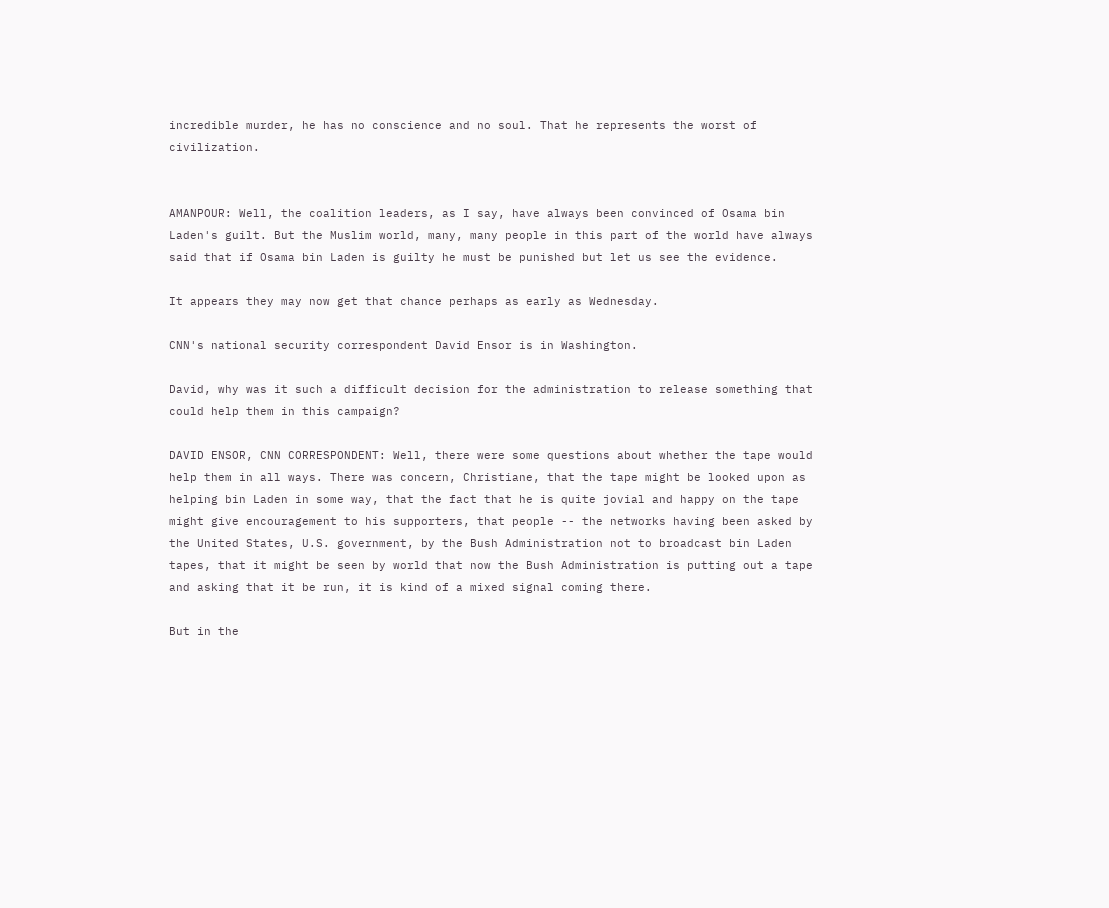incredible murder, he has no conscience and no soul. That he represents the worst of civilization.


AMANPOUR: Well, the coalition leaders, as I say, have always been convinced of Osama bin Laden's guilt. But the Muslim world, many, many people in this part of the world have always said that if Osama bin Laden is guilty he must be punished but let us see the evidence.

It appears they may now get that chance perhaps as early as Wednesday.

CNN's national security correspondent David Ensor is in Washington.

David, why was it such a difficult decision for the administration to release something that could help them in this campaign?

DAVID ENSOR, CNN CORRESPONDENT: Well, there were some questions about whether the tape would help them in all ways. There was concern, Christiane, that the tape might be looked upon as helping bin Laden in some way, that the fact that he is quite jovial and happy on the tape might give encouragement to his supporters, that people -- the networks having been asked by the United States, U.S. government, by the Bush Administration not to broadcast bin Laden tapes, that it might be seen by world that now the Bush Administration is putting out a tape and asking that it be run, it is kind of a mixed signal coming there.

But in the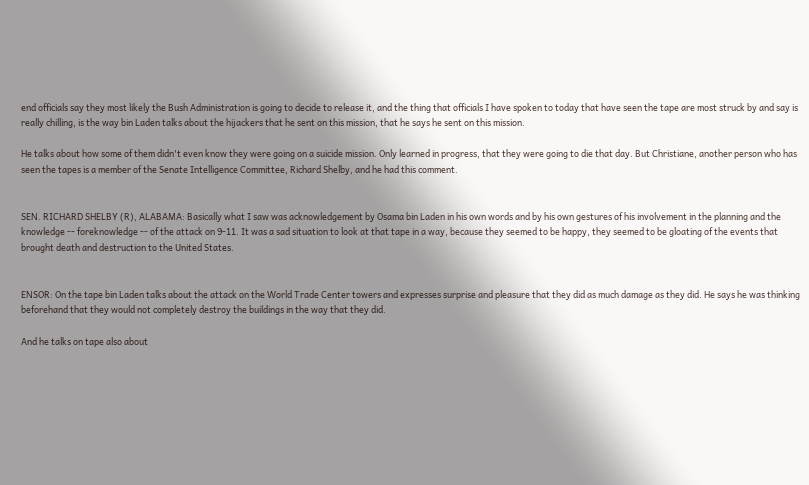end officials say they most likely the Bush Administration is going to decide to release it, and the thing that officials I have spoken to today that have seen the tape are most struck by and say is really chilling, is the way bin Laden talks about the hijackers that he sent on this mission, that he says he sent on this mission.

He talks about how some of them didn't even know they were going on a suicide mission. Only learned in progress, that they were going to die that day. But Christiane, another person who has seen the tapes is a member of the Senate Intelligence Committee, Richard Shelby, and he had this comment.


SEN. RICHARD SHELBY (R), ALABAMA: Basically what I saw was acknowledgement by Osama bin Laden in his own words and by his own gestures of his involvement in the planning and the knowledge -- foreknowledge -- of the attack on 9-11. It was a sad situation to look at that tape in a way, because they seemed to be happy, they seemed to be gloating of the events that brought death and destruction to the United States.


ENSOR: On the tape bin Laden talks about the attack on the World Trade Center towers and expresses surprise and pleasure that they did as much damage as they did. He says he was thinking beforehand that they would not completely destroy the buildings in the way that they did.

And he talks on tape also about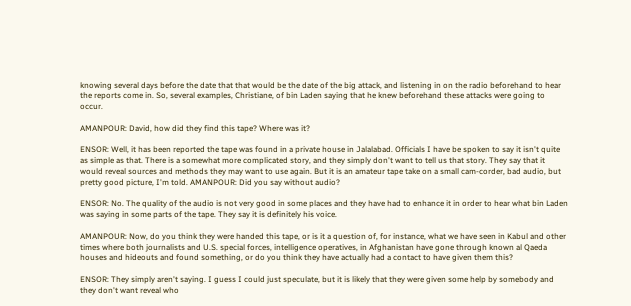knowing several days before the date that that would be the date of the big attack, and listening in on the radio beforehand to hear the reports come in. So, several examples, Christiane, of bin Laden saying that he knew beforehand these attacks were going to occur.

AMANPOUR: David, how did they find this tape? Where was it?

ENSOR: Well, it has been reported the tape was found in a private house in Jalalabad. Officials I have be spoken to say it isn't quite as simple as that. There is a somewhat more complicated story, and they simply don't want to tell us that story. They say that it would reveal sources and methods they may want to use again. But it is an amateur tape take on a small cam-corder, bad audio, but pretty good picture, I'm told. AMANPOUR: Did you say without audio?

ENSOR: No. The quality of the audio is not very good in some places and they have had to enhance it in order to hear what bin Laden was saying in some parts of the tape. They say it is definitely his voice.

AMANPOUR: Now, do you think they were handed this tape, or is it a question of, for instance, what we have seen in Kabul and other times where both journalists and U.S. special forces, intelligence operatives, in Afghanistan have gone through known al Qaeda houses and hideouts and found something, or do you think they have actually had a contact to have given them this?

ENSOR: They simply aren't saying. I guess I could just speculate, but it is likely that they were given some help by somebody and they don't want reveal who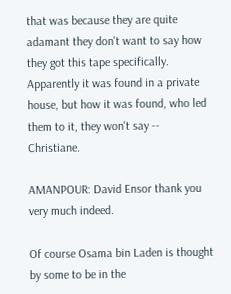that was because they are quite adamant they don't want to say how they got this tape specifically. Apparently it was found in a private house, but how it was found, who led them to it, they won't say -- Christiane.

AMANPOUR: David Ensor thank you very much indeed.

Of course Osama bin Laden is thought by some to be in the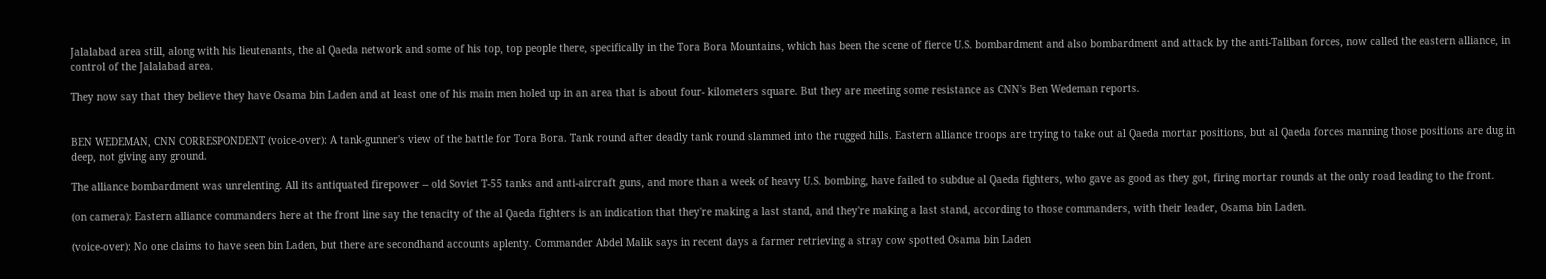Jalalabad area still, along with his lieutenants, the al Qaeda network and some of his top, top people there, specifically in the Tora Bora Mountains, which has been the scene of fierce U.S. bombardment and also bombardment and attack by the anti-Taliban forces, now called the eastern alliance, in control of the Jalalabad area.

They now say that they believe they have Osama bin Laden and at least one of his main men holed up in an area that is about four- kilometers square. But they are meeting some resistance as CNN's Ben Wedeman reports.


BEN WEDEMAN, CNN CORRESPONDENT (voice-over): A tank-gunner's view of the battle for Tora Bora. Tank round after deadly tank round slammed into the rugged hills. Eastern alliance troops are trying to take out al Qaeda mortar positions, but al Qaeda forces manning those positions are dug in deep, not giving any ground.

The alliance bombardment was unrelenting. All its antiquated firepower -- old Soviet T-55 tanks and anti-aircraft guns, and more than a week of heavy U.S. bombing, have failed to subdue al Qaeda fighters, who gave as good as they got, firing mortar rounds at the only road leading to the front.

(on camera): Eastern alliance commanders here at the front line say the tenacity of the al Qaeda fighters is an indication that they're making a last stand, and they're making a last stand, according to those commanders, with their leader, Osama bin Laden.

(voice-over): No one claims to have seen bin Laden, but there are secondhand accounts aplenty. Commander Abdel Malik says in recent days a farmer retrieving a stray cow spotted Osama bin Laden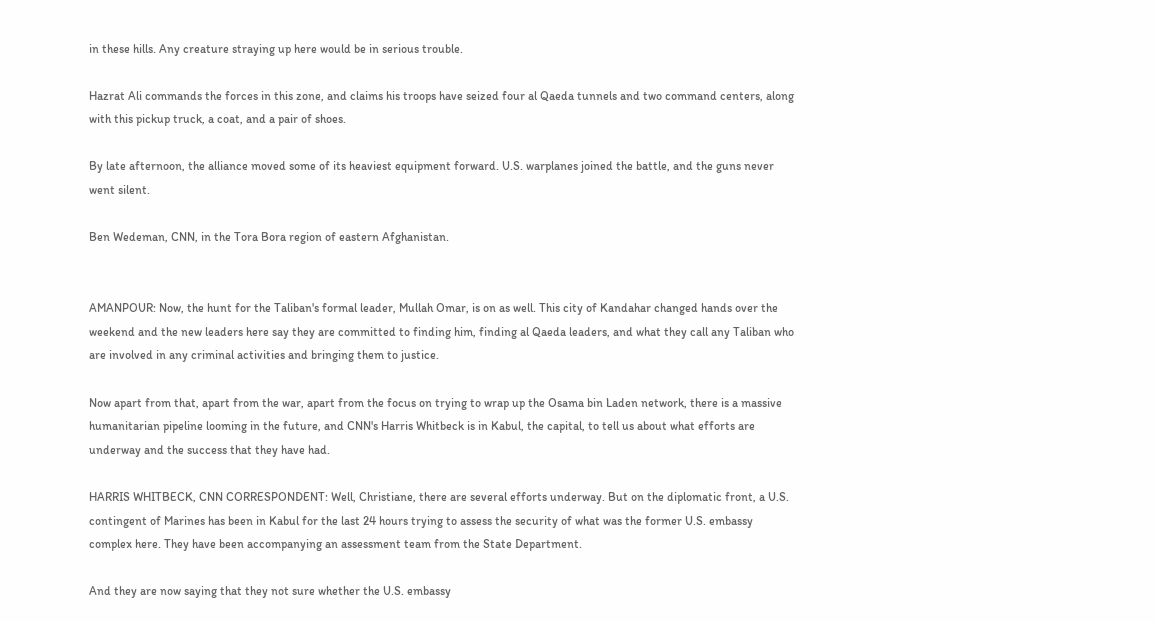in these hills. Any creature straying up here would be in serious trouble.

Hazrat Ali commands the forces in this zone, and claims his troops have seized four al Qaeda tunnels and two command centers, along with this pickup truck, a coat, and a pair of shoes.

By late afternoon, the alliance moved some of its heaviest equipment forward. U.S. warplanes joined the battle, and the guns never went silent.

Ben Wedeman, CNN, in the Tora Bora region of eastern Afghanistan.


AMANPOUR: Now, the hunt for the Taliban's formal leader, Mullah Omar, is on as well. This city of Kandahar changed hands over the weekend and the new leaders here say they are committed to finding him, finding al Qaeda leaders, and what they call any Taliban who are involved in any criminal activities and bringing them to justice.

Now apart from that, apart from the war, apart from the focus on trying to wrap up the Osama bin Laden network, there is a massive humanitarian pipeline looming in the future, and CNN's Harris Whitbeck is in Kabul, the capital, to tell us about what efforts are underway and the success that they have had.

HARRIS WHITBECK, CNN CORRESPONDENT: Well, Christiane, there are several efforts underway. But on the diplomatic front, a U.S. contingent of Marines has been in Kabul for the last 24 hours trying to assess the security of what was the former U.S. embassy complex here. They have been accompanying an assessment team from the State Department.

And they are now saying that they not sure whether the U.S. embassy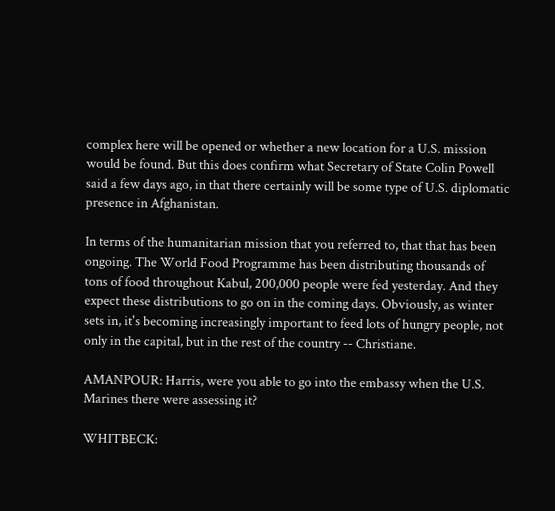complex here will be opened or whether a new location for a U.S. mission would be found. But this does confirm what Secretary of State Colin Powell said a few days ago, in that there certainly will be some type of U.S. diplomatic presence in Afghanistan.

In terms of the humanitarian mission that you referred to, that that has been ongoing. The World Food Programme has been distributing thousands of tons of food throughout Kabul, 200,000 people were fed yesterday. And they expect these distributions to go on in the coming days. Obviously, as winter sets in, it's becoming increasingly important to feed lots of hungry people, not only in the capital, but in the rest of the country -- Christiane.

AMANPOUR: Harris, were you able to go into the embassy when the U.S. Marines there were assessing it?

WHITBECK: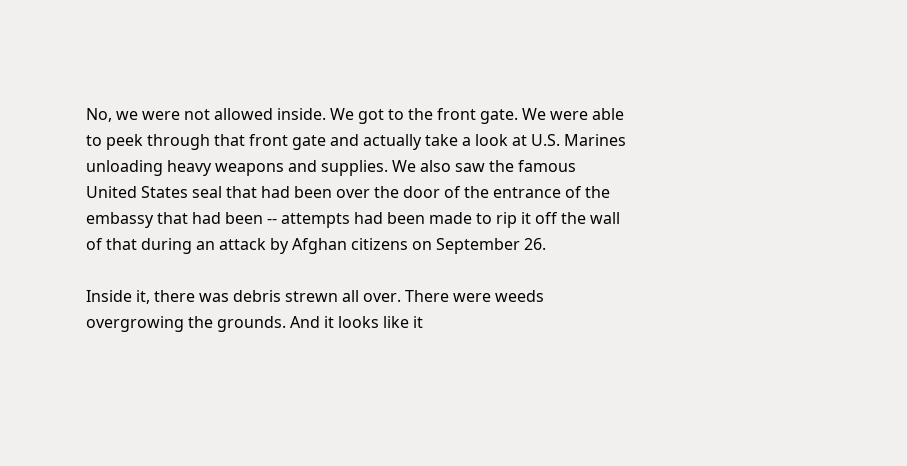No, we were not allowed inside. We got to the front gate. We were able to peek through that front gate and actually take a look at U.S. Marines unloading heavy weapons and supplies. We also saw the famous United States seal that had been over the door of the entrance of the embassy that had been -- attempts had been made to rip it off the wall of that during an attack by Afghan citizens on September 26.

Inside it, there was debris strewn all over. There were weeds overgrowing the grounds. And it looks like it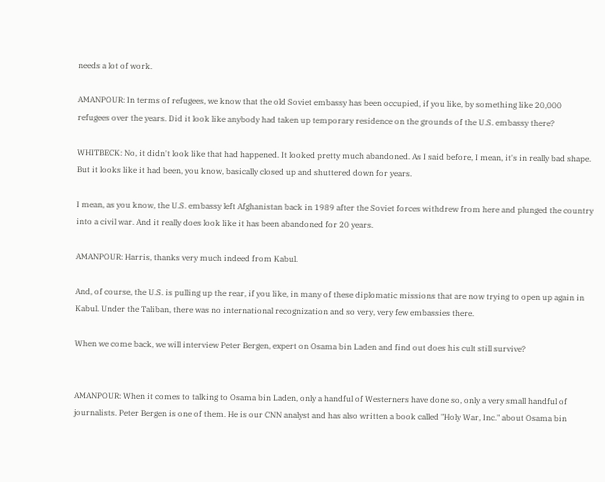needs a lot of work.

AMANPOUR: In terms of refugees, we know that the old Soviet embassy has been occupied, if you like, by something like 20,000 refugees over the years. Did it look like anybody had taken up temporary residence on the grounds of the U.S. embassy there?

WHITBECK: No, it didn't look like that had happened. It looked pretty much abandoned. As I said before, I mean, it's in really bad shape. But it looks like it had been, you know, basically closed up and shuttered down for years.

I mean, as you know, the U.S. embassy left Afghanistan back in 1989 after the Soviet forces withdrew from here and plunged the country into a civil war. And it really does look like it has been abandoned for 20 years.

AMANPOUR: Harris, thanks very much indeed from Kabul.

And, of course, the U.S. is pulling up the rear, if you like, in many of these diplomatic missions that are now trying to open up again in Kabul. Under the Taliban, there was no international recognization and so very, very few embassies there.

When we come back, we will interview Peter Bergen, expert on Osama bin Laden and find out does his cult still survive?


AMANPOUR: When it comes to talking to Osama bin Laden, only a handful of Westerners have done so, only a very small handful of journalists. Peter Bergen is one of them. He is our CNN analyst and has also written a book called "Holy War, Inc." about Osama bin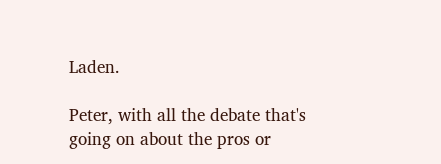Laden.

Peter, with all the debate that's going on about the pros or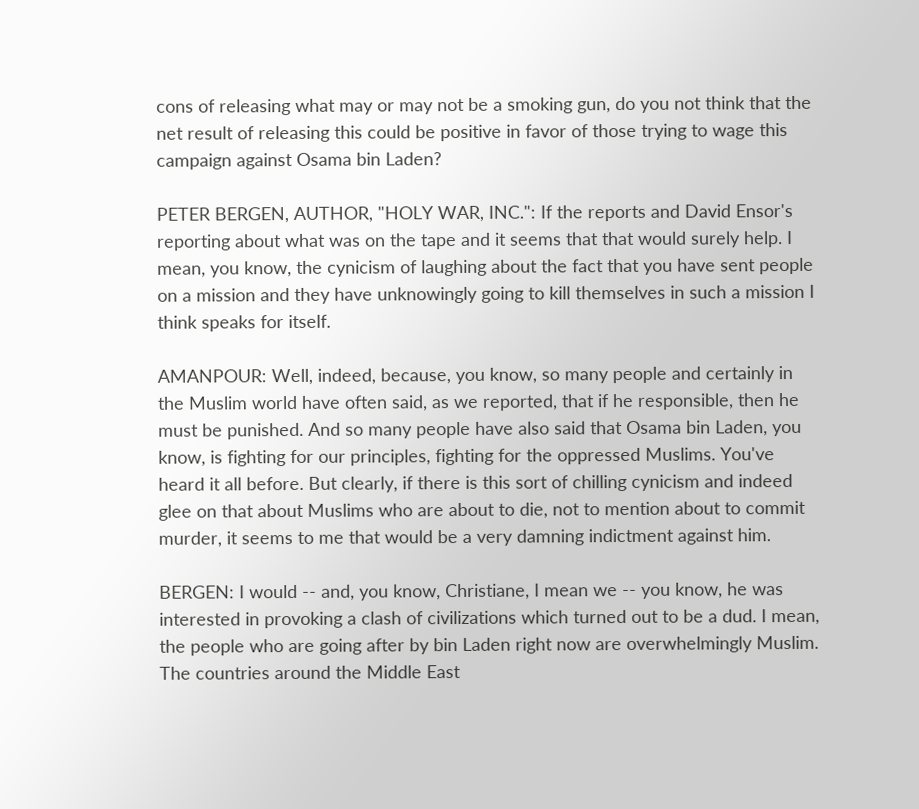cons of releasing what may or may not be a smoking gun, do you not think that the net result of releasing this could be positive in favor of those trying to wage this campaign against Osama bin Laden?

PETER BERGEN, AUTHOR, "HOLY WAR, INC.": If the reports and David Ensor's reporting about what was on the tape and it seems that that would surely help. I mean, you know, the cynicism of laughing about the fact that you have sent people on a mission and they have unknowingly going to kill themselves in such a mission I think speaks for itself.

AMANPOUR: Well, indeed, because, you know, so many people and certainly in the Muslim world have often said, as we reported, that if he responsible, then he must be punished. And so many people have also said that Osama bin Laden, you know, is fighting for our principles, fighting for the oppressed Muslims. You've heard it all before. But clearly, if there is this sort of chilling cynicism and indeed glee on that about Muslims who are about to die, not to mention about to commit murder, it seems to me that would be a very damning indictment against him.

BERGEN: I would -- and, you know, Christiane, I mean we -- you know, he was interested in provoking a clash of civilizations which turned out to be a dud. I mean, the people who are going after by bin Laden right now are overwhelmingly Muslim. The countries around the Middle East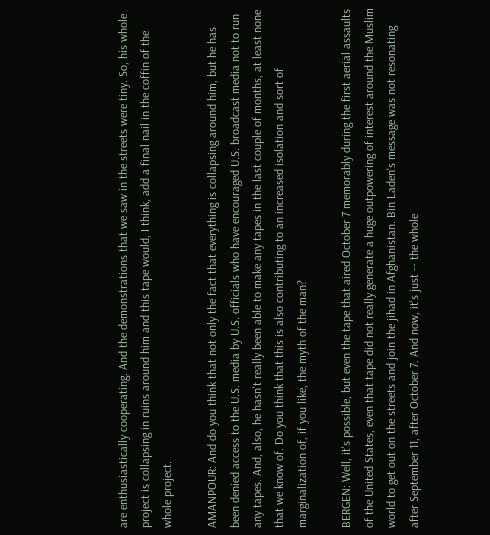are enthusiastically cooperating. And the demonstrations that we saw in the streets were tiny. So, his whole project is collapsing in ruins around him and this tape would, I think, add a final nail in the coffin of the whole project.

AMANPOUR: And do you think that not only the fact that everything is collapsing around him, but he has been denied access to the U.S. media by U.S. officials who have encouraged U.S. broadcast media not to run any tapes. And, also, he hasn't really been able to make any tapes in the last couple of months, at least none that we know of. Do you think that this is also contributing to an increased isolation and sort of marginalization of, if you like, the myth of the man?

BERGEN: Well, it's possible, but even the tape that aired October 7 memorably during the first aerial assaults of the United States, even that tape did not really generate a huge outpowering of interest around the Muslim world to get out on the streets and join the jihad in Afghanistan. Bin Laden's message was not resonating after September 11, after October 7. And now, it's just -- the whole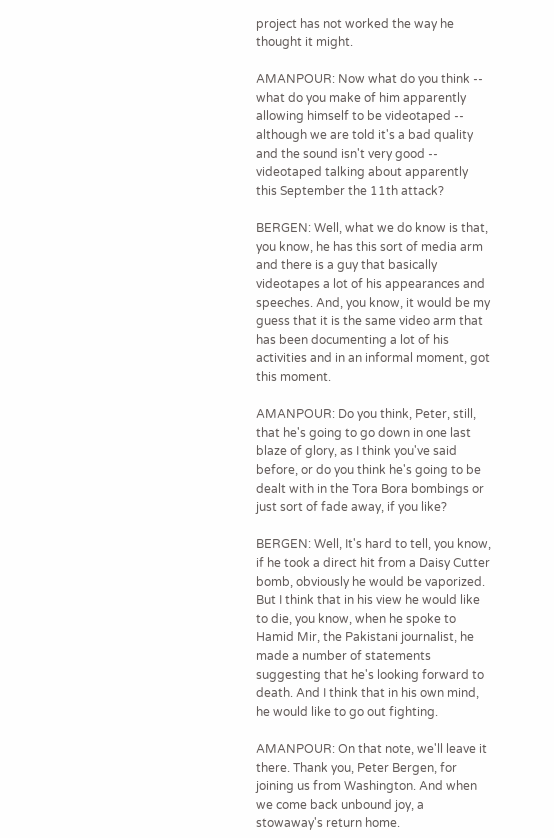project has not worked the way he thought it might.

AMANPOUR: Now what do you think -- what do you make of him apparently allowing himself to be videotaped -- although we are told it's a bad quality and the sound isn't very good -- videotaped talking about apparently this September the 11th attack?

BERGEN: Well, what we do know is that, you know, he has this sort of media arm and there is a guy that basically videotapes a lot of his appearances and speeches. And, you know, it would be my guess that it is the same video arm that has been documenting a lot of his activities and in an informal moment, got this moment.

AMANPOUR: Do you think, Peter, still, that he's going to go down in one last blaze of glory, as I think you've said before, or do you think he's going to be dealt with in the Tora Bora bombings or just sort of fade away, if you like?

BERGEN: Well, It's hard to tell, you know, if he took a direct hit from a Daisy Cutter bomb, obviously he would be vaporized. But I think that in his view he would like to die, you know, when he spoke to Hamid Mir, the Pakistani journalist, he made a number of statements suggesting that he's looking forward to death. And I think that in his own mind, he would like to go out fighting.

AMANPOUR: On that note, we'll leave it there. Thank you, Peter Bergen, for joining us from Washington. And when we come back unbound joy, a stowaway's return home.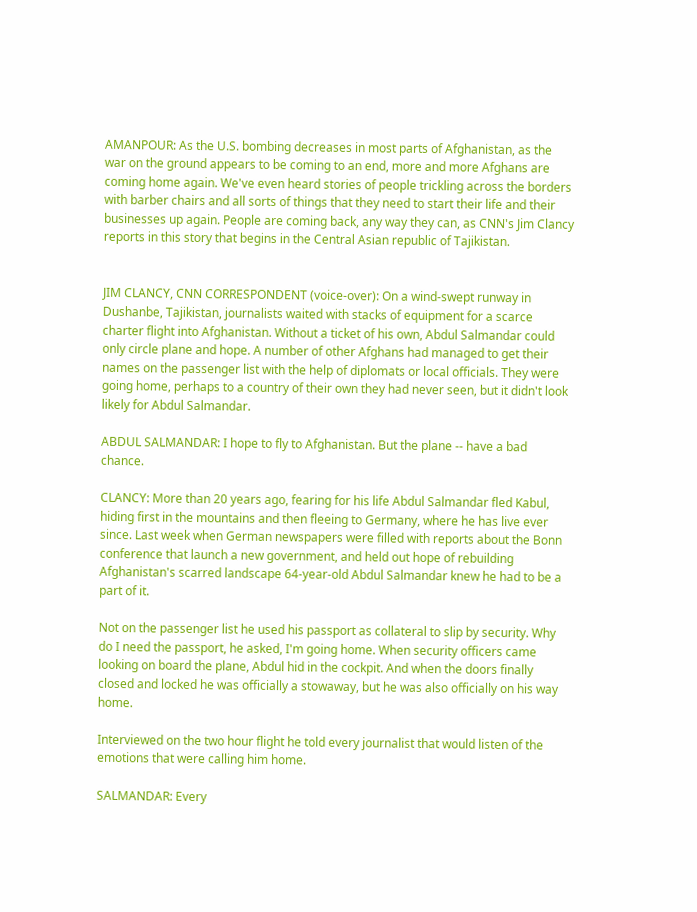AMANPOUR: As the U.S. bombing decreases in most parts of Afghanistan, as the war on the ground appears to be coming to an end, more and more Afghans are coming home again. We've even heard stories of people trickling across the borders with barber chairs and all sorts of things that they need to start their life and their businesses up again. People are coming back, any way they can, as CNN's Jim Clancy reports in this story that begins in the Central Asian republic of Tajikistan.


JIM CLANCY, CNN CORRESPONDENT (voice-over): On a wind-swept runway in Dushanbe, Tajikistan, journalists waited with stacks of equipment for a scarce charter flight into Afghanistan. Without a ticket of his own, Abdul Salmandar could only circle plane and hope. A number of other Afghans had managed to get their names on the passenger list with the help of diplomats or local officials. They were going home, perhaps to a country of their own they had never seen, but it didn't look likely for Abdul Salmandar.

ABDUL SALMANDAR: I hope to fly to Afghanistan. But the plane -- have a bad chance.

CLANCY: More than 20 years ago, fearing for his life Abdul Salmandar fled Kabul, hiding first in the mountains and then fleeing to Germany, where he has live ever since. Last week when German newspapers were filled with reports about the Bonn conference that launch a new government, and held out hope of rebuilding Afghanistan's scarred landscape 64-year-old Abdul Salmandar knew he had to be a part of it.

Not on the passenger list he used his passport as collateral to slip by security. Why do I need the passport, he asked, I'm going home. When security officers came looking on board the plane, Abdul hid in the cockpit. And when the doors finally closed and locked he was officially a stowaway, but he was also officially on his way home.

Interviewed on the two hour flight he told every journalist that would listen of the emotions that were calling him home.

SALMANDAR: Every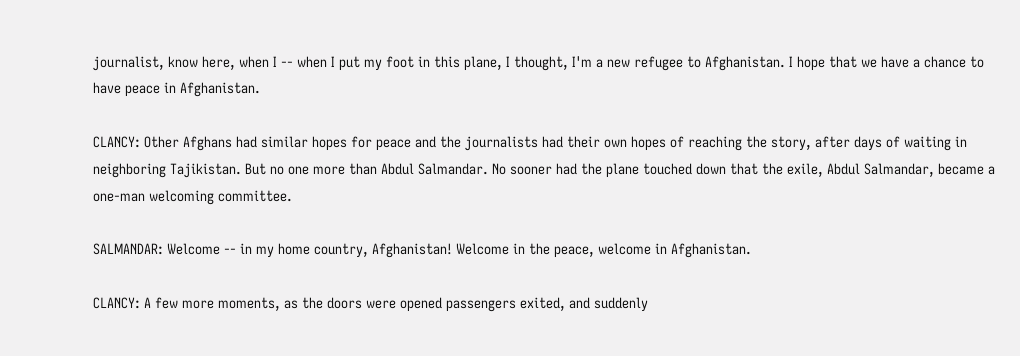journalist, know here, when I -- when I put my foot in this plane, I thought, I'm a new refugee to Afghanistan. I hope that we have a chance to have peace in Afghanistan.

CLANCY: Other Afghans had similar hopes for peace and the journalists had their own hopes of reaching the story, after days of waiting in neighboring Tajikistan. But no one more than Abdul Salmandar. No sooner had the plane touched down that the exile, Abdul Salmandar, became a one-man welcoming committee.

SALMANDAR: Welcome -- in my home country, Afghanistan! Welcome in the peace, welcome in Afghanistan.

CLANCY: A few more moments, as the doors were opened passengers exited, and suddenly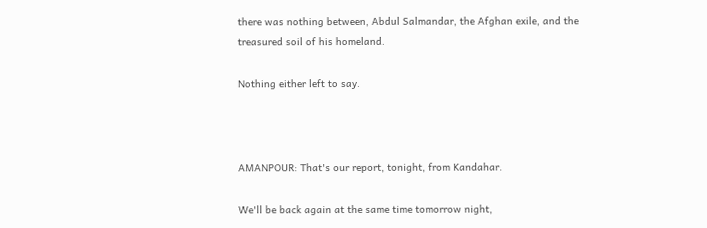there was nothing between, Abdul Salmandar, the Afghan exile, and the treasured soil of his homeland.

Nothing either left to say.



AMANPOUR: That's our report, tonight, from Kandahar.

We'll be back again at the same time tomorrow night,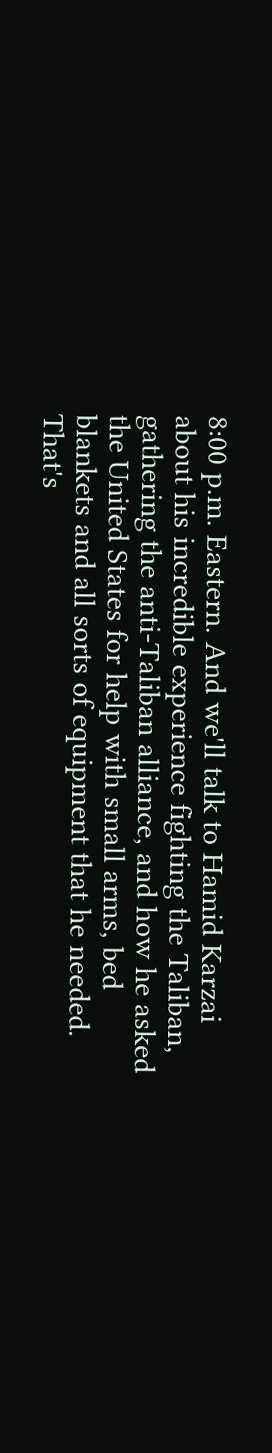8:00 p.m. Eastern. And we'll talk to Hamid Karzai about his incredible experience fighting the Taliban, gathering the anti-Taliban alliance, and how he asked the United States for help with small arms, bed blankets and all sorts of equipment that he needed. That's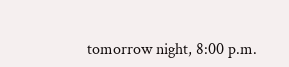tomorrow night, 8:00 p.m.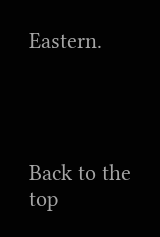Eastern.




Back to the top